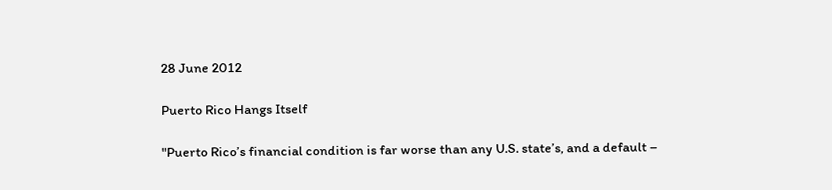28 June 2012

Puerto Rico Hangs Itself

"Puerto Rico’s financial condition is far worse than any U.S. state’s, and a default –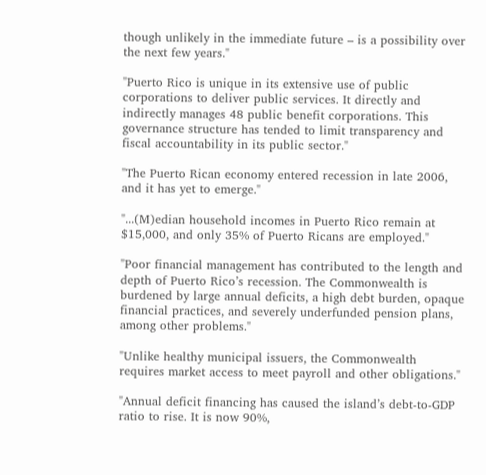though unlikely in the immediate future – is a possibility over the next few years."

"Puerto Rico is unique in its extensive use of public corporations to deliver public services. It directly and indirectly manages 48 public benefit corporations. This governance structure has tended to limit transparency and fiscal accountability in its public sector."

"The Puerto Rican economy entered recession in late 2006, and it has yet to emerge."

"...(M)edian household incomes in Puerto Rico remain at $15,000, and only 35% of Puerto Ricans are employed."

"Poor financial management has contributed to the length and depth of Puerto Rico’s recession. The Commonwealth is burdened by large annual deficits, a high debt burden, opaque financial practices, and severely underfunded pension plans, among other problems."

"Unlike healthy municipal issuers, the Commonwealth requires market access to meet payroll and other obligations."

"Annual deficit financing has caused the island’s debt-to-GDP ratio to rise. It is now 90%,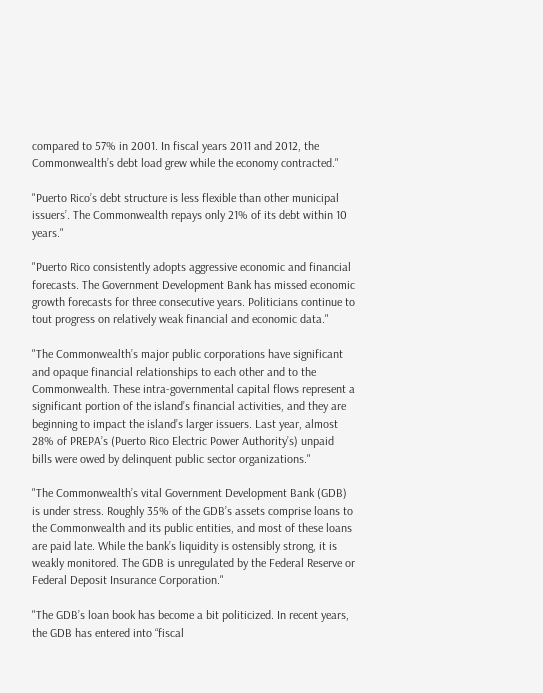compared to 57% in 2001. In fiscal years 2011 and 2012, the Commonwealth’s debt load grew while the economy contracted."

"Puerto Rico’s debt structure is less flexible than other municipal issuers’. The Commonwealth repays only 21% of its debt within 10 years."

"Puerto Rico consistently adopts aggressive economic and financial forecasts. The Government Development Bank has missed economic growth forecasts for three consecutive years. Politicians continue to tout progress on relatively weak financial and economic data."

"The Commonwealth’s major public corporations have significant and opaque financial relationships to each other and to the Commonwealth. These intra-governmental capital flows represent a significant portion of the island’s financial activities, and they are beginning to impact the island’s larger issuers. Last year, almost 28% of PREPA’s (Puerto Rico Electric Power Authority’s) unpaid bills were owed by delinquent public sector organizations."

"The Commonwealth’s vital Government Development Bank (GDB) is under stress. Roughly 35% of the GDB’s assets comprise loans to the Commonwealth and its public entities, and most of these loans are paid late. While the bank’s liquidity is ostensibly strong, it is weakly monitored. The GDB is unregulated by the Federal Reserve or Federal Deposit Insurance Corporation."

"The GDB’s loan book has become a bit politicized. In recent years, the GDB has entered into “fiscal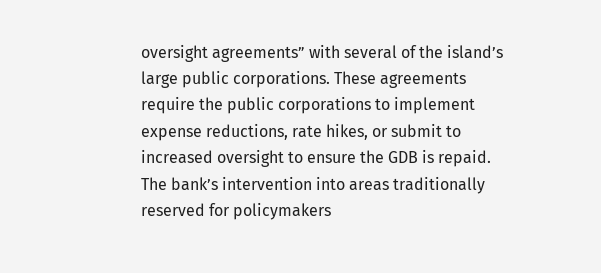oversight agreements” with several of the island’s large public corporations. These agreements require the public corporations to implement expense reductions, rate hikes, or submit to increased oversight to ensure the GDB is repaid. The bank’s intervention into areas traditionally reserved for policymakers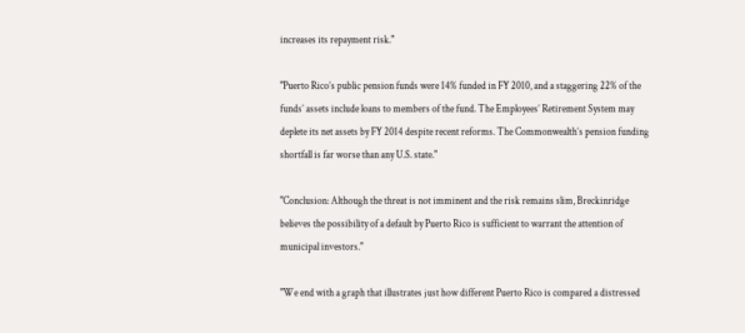increases its repayment risk."

"Puerto Rico’s public pension funds were 14% funded in FY 2010, and a staggering 22% of the funds’ assets include loans to members of the fund. The Employees’ Retirement System may deplete its net assets by FY 2014 despite recent reforms. The Commonwealth’s pension funding shortfall is far worse than any U.S. state."

"Conclusion: Although the threat is not imminent and the risk remains slim, Breckinridge believes the possibility of a default by Puerto Rico is sufficient to warrant the attention of municipal investors."

"We end with a graph that illustrates just how different Puerto Rico is compared a distressed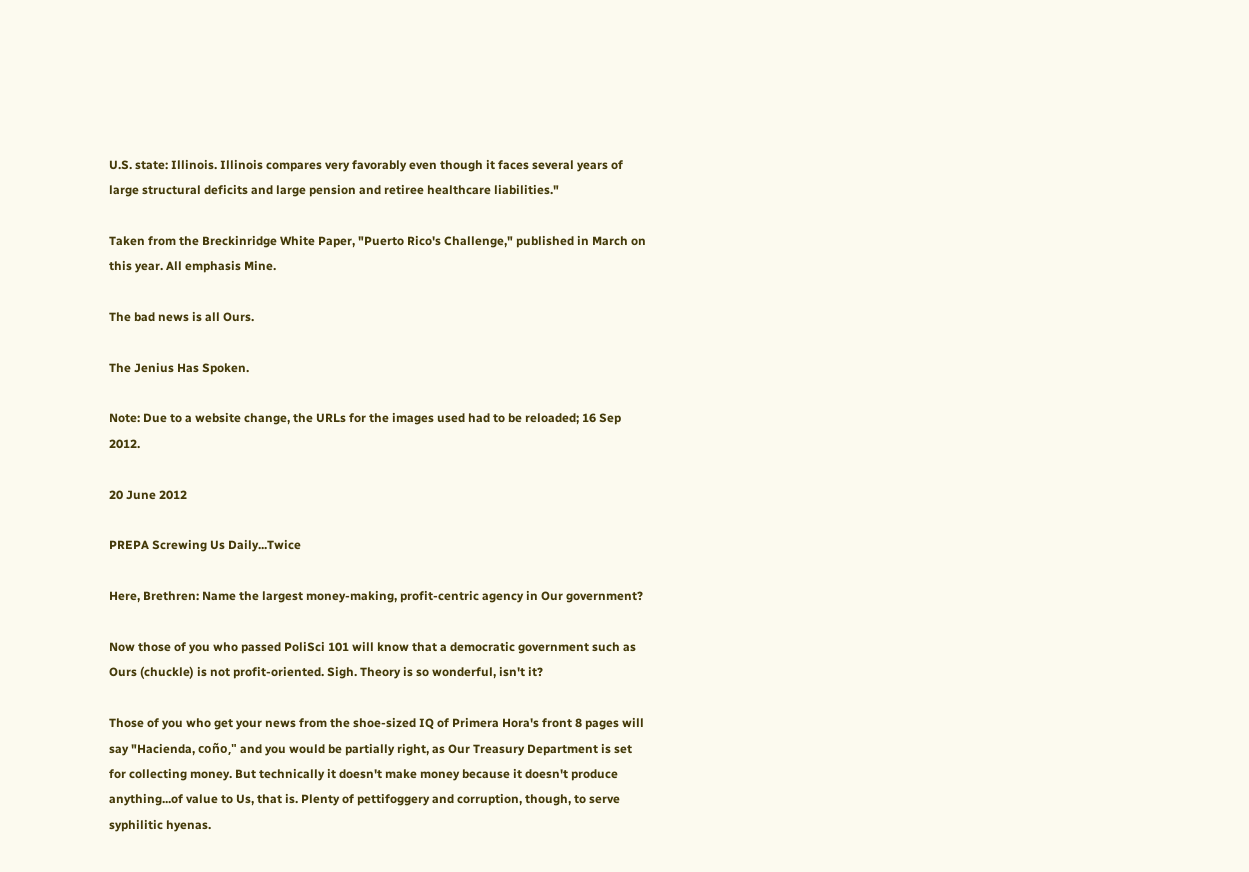U.S. state: Illinois. Illinois compares very favorably even though it faces several years of large structural deficits and large pension and retiree healthcare liabilities."

Taken from the Breckinridge White Paper, "Puerto Rico's Challenge," published in March on this year. All emphasis Mine.

The bad news is all Ours.

The Jenius Has Spoken.

Note: Due to a website change, the URLs for the images used had to be reloaded; 16 Sep 2012.

20 June 2012

PREPA Screwing Us Daily...Twice

Here, Brethren: Name the largest money-making, profit-centric agency in Our government?

Now those of you who passed PoliSci 101 will know that a democratic government such as Ours (chuckle) is not profit-oriented. Sigh. Theory is so wonderful, isn't it?

Those of you who get your news from the shoe-sized IQ of Primera Hora's front 8 pages will say "Hacienda, coño," and you would be partially right, as Our Treasury Department is set for collecting money. But technically it doesn't make money because it doesn't produce anything...of value to Us, that is. Plenty of pettifoggery and corruption, though, to serve syphilitic hyenas.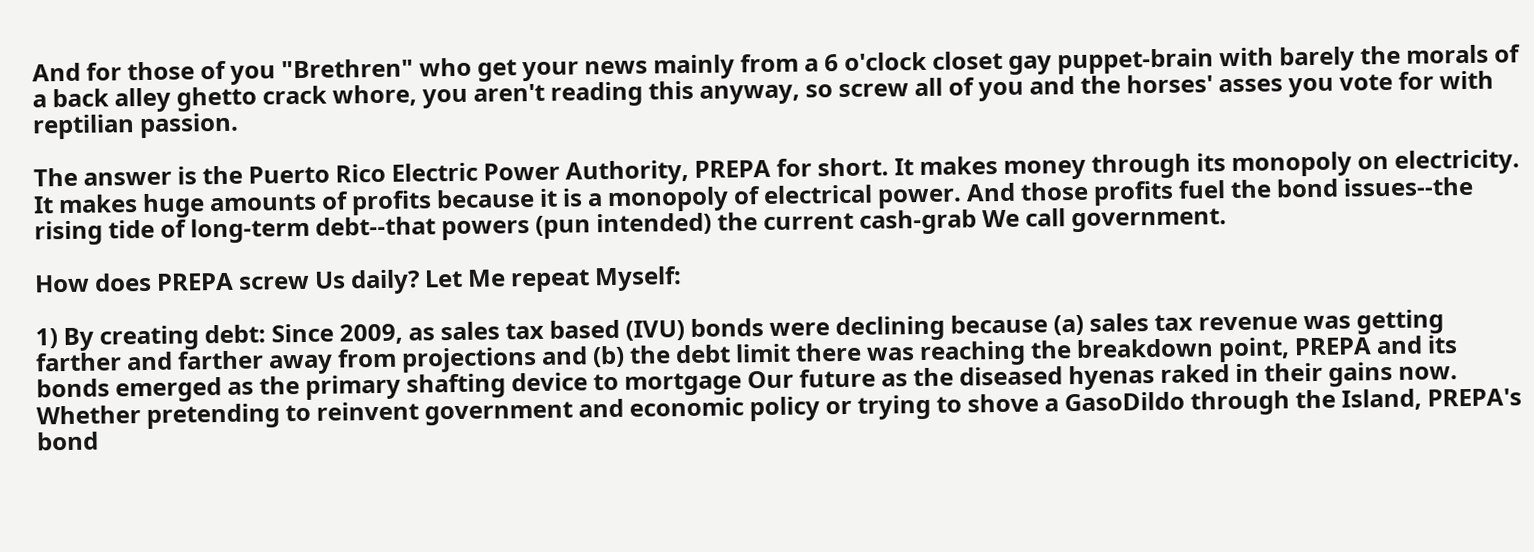And for those of you "Brethren" who get your news mainly from a 6 o'clock closet gay puppet-brain with barely the morals of a back alley ghetto crack whore, you aren't reading this anyway, so screw all of you and the horses' asses you vote for with reptilian passion.

The answer is the Puerto Rico Electric Power Authority, PREPA for short. It makes money through its monopoly on electricity. It makes huge amounts of profits because it is a monopoly of electrical power. And those profits fuel the bond issues--the rising tide of long-term debt--that powers (pun intended) the current cash-grab We call government.

How does PREPA screw Us daily? Let Me repeat Myself:

1) By creating debt: Since 2009, as sales tax based (IVU) bonds were declining because (a) sales tax revenue was getting farther and farther away from projections and (b) the debt limit there was reaching the breakdown point, PREPA and its bonds emerged as the primary shafting device to mortgage Our future as the diseased hyenas raked in their gains now. Whether pretending to reinvent government and economic policy or trying to shove a GasoDildo through the Island, PREPA's bond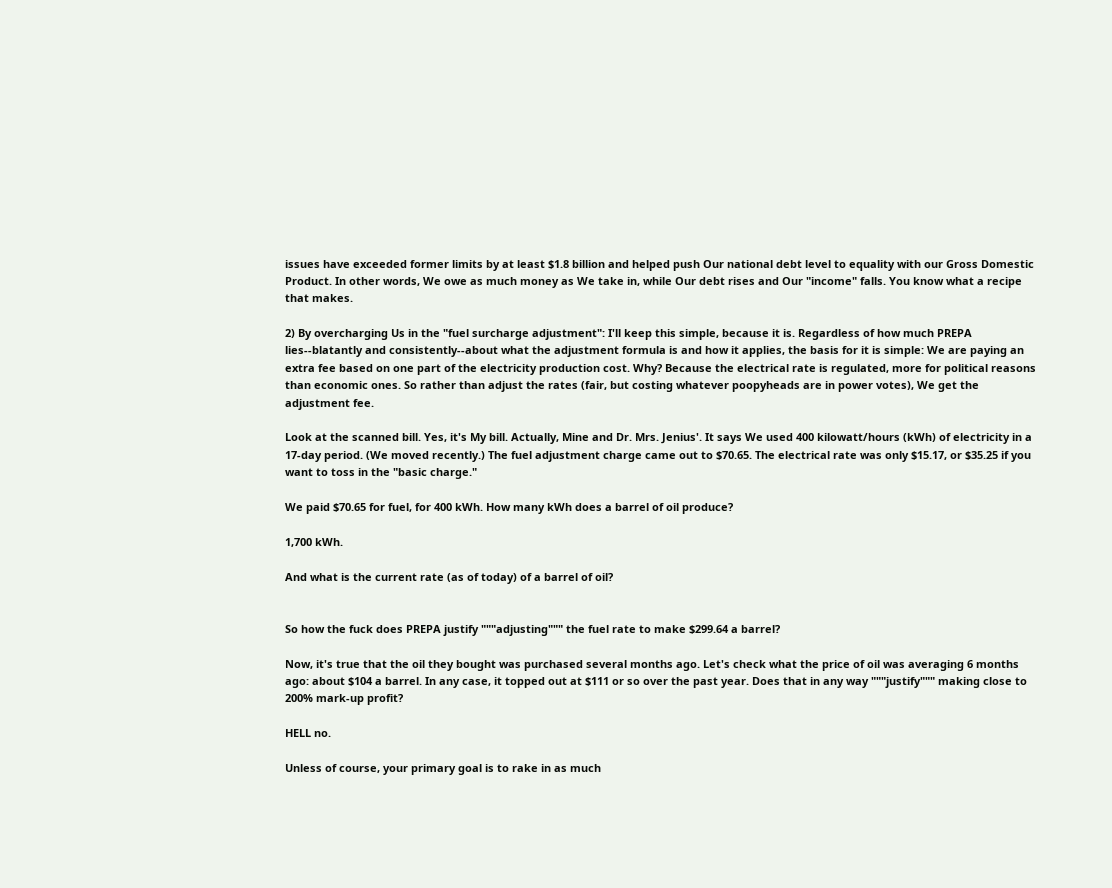issues have exceeded former limits by at least $1.8 billion and helped push Our national debt level to equality with our Gross Domestic Product. In other words, We owe as much money as We take in, while Our debt rises and Our "income" falls. You know what a recipe that makes.

2) By overcharging Us in the "fuel surcharge adjustment": I'll keep this simple, because it is. Regardless of how much PREPA lies--blatantly and consistently--about what the adjustment formula is and how it applies, the basis for it is simple: We are paying an extra fee based on one part of the electricity production cost. Why? Because the electrical rate is regulated, more for political reasons than economic ones. So rather than adjust the rates (fair, but costing whatever poopyheads are in power votes), We get the adjustment fee.

Look at the scanned bill. Yes, it's My bill. Actually, Mine and Dr. Mrs. Jenius'. It says We used 400 kilowatt/hours (kWh) of electricity in a 17-day period. (We moved recently.) The fuel adjustment charge came out to $70.65. The electrical rate was only $15.17, or $35.25 if you want to toss in the "basic charge."

We paid $70.65 for fuel, for 400 kWh. How many kWh does a barrel of oil produce?

1,700 kWh.

And what is the current rate (as of today) of a barrel of oil?


So how the fuck does PREPA justify """adjusting""" the fuel rate to make $299.64 a barrel?

Now, it's true that the oil they bought was purchased several months ago. Let's check what the price of oil was averaging 6 months ago: about $104 a barrel. In any case, it topped out at $111 or so over the past year. Does that in any way """justify""" making close to 200% mark-up profit?

HELL no.

Unless of course, your primary goal is to rake in as much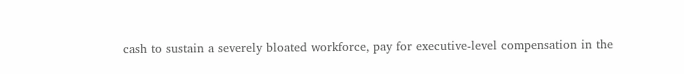cash to sustain a severely bloated workforce, pay for executive-level compensation in the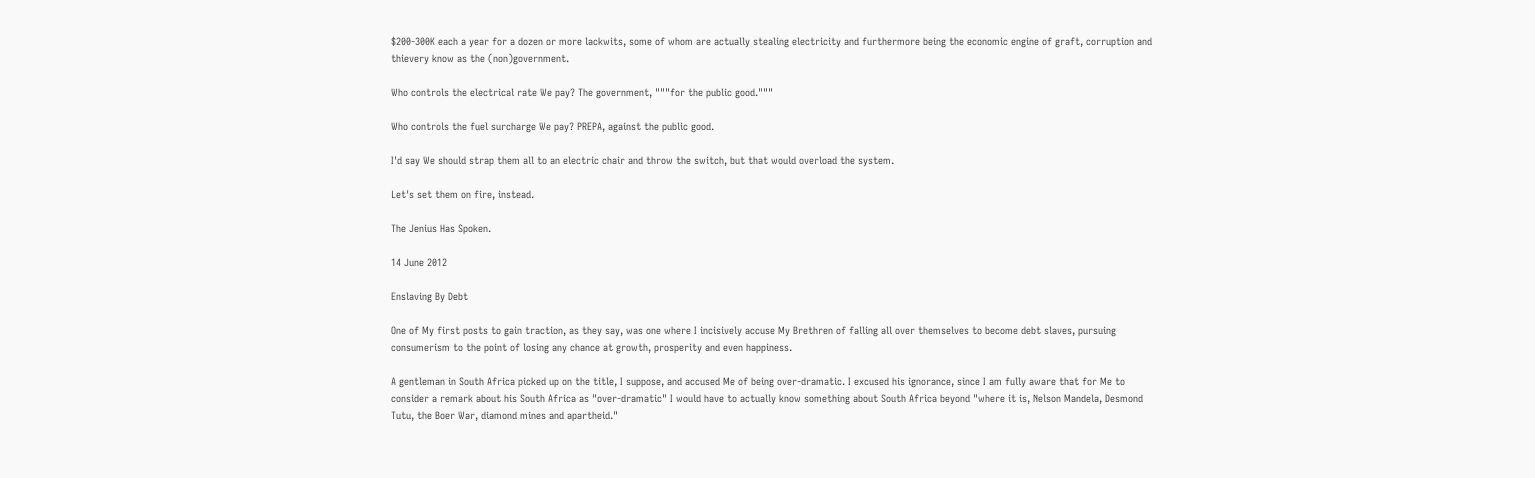$200-300K each a year for a dozen or more lackwits, some of whom are actually stealing electricity and furthermore being the economic engine of graft, corruption and thievery know as the (non)government.

Who controls the electrical rate We pay? The government, """for the public good."""

Who controls the fuel surcharge We pay? PREPA, against the public good.

I'd say We should strap them all to an electric chair and throw the switch, but that would overload the system.

Let's set them on fire, instead.

The Jenius Has Spoken.

14 June 2012

Enslaving By Debt

One of My first posts to gain traction, as they say, was one where I incisively accuse My Brethren of falling all over themselves to become debt slaves, pursuing consumerism to the point of losing any chance at growth, prosperity and even happiness.

A gentleman in South Africa picked up on the title, I suppose, and accused Me of being over-dramatic. I excused his ignorance, since I am fully aware that for Me to consider a remark about his South Africa as "over-dramatic" I would have to actually know something about South Africa beyond "where it is, Nelson Mandela, Desmond Tutu, the Boer War, diamond mines and apartheid."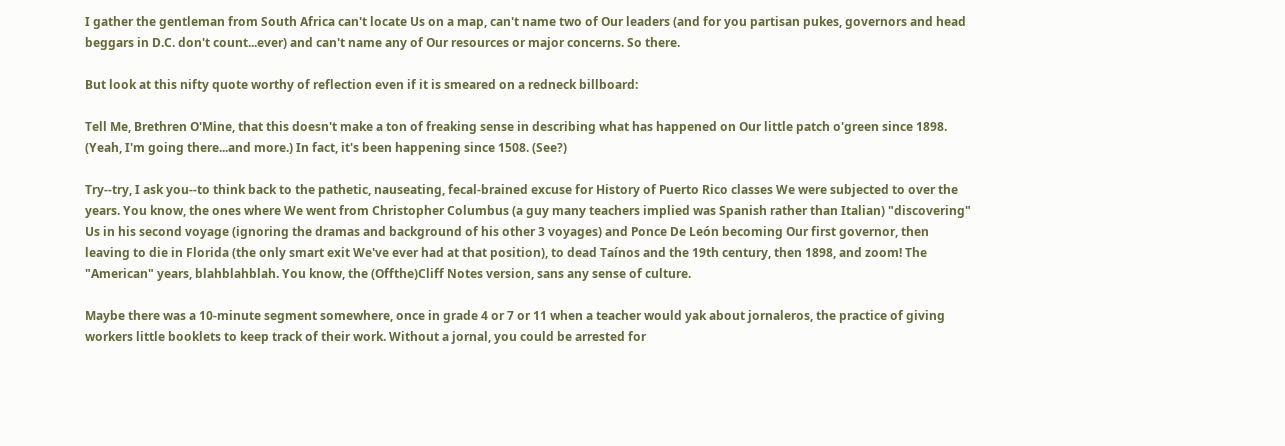I gather the gentleman from South Africa can't locate Us on a map, can't name two of Our leaders (and for you partisan pukes, governors and head beggars in D.C. don't count...ever) and can't name any of Our resources or major concerns. So there.

But look at this nifty quote worthy of reflection even if it is smeared on a redneck billboard:

Tell Me, Brethren O'Mine, that this doesn't make a ton of freaking sense in describing what has happened on Our little patch o'green since 1898. (Yeah, I'm going there...and more.) In fact, it's been happening since 1508. (See?)

Try--try, I ask you--to think back to the pathetic, nauseating, fecal-brained excuse for History of Puerto Rico classes We were subjected to over the years. You know, the ones where We went from Christopher Columbus (a guy many teachers implied was Spanish rather than Italian) "discovering" Us in his second voyage (ignoring the dramas and background of his other 3 voyages) and Ponce De León becoming Our first governor, then leaving to die in Florida (the only smart exit We've ever had at that position), to dead Taínos and the 19th century, then 1898, and zoom! The "American" years, blahblahblah. You know, the (Offthe)Cliff Notes version, sans any sense of culture.

Maybe there was a 10-minute segment somewhere, once in grade 4 or 7 or 11 when a teacher would yak about jornaleros, the practice of giving workers little booklets to keep track of their work. Without a jornal, you could be arrested for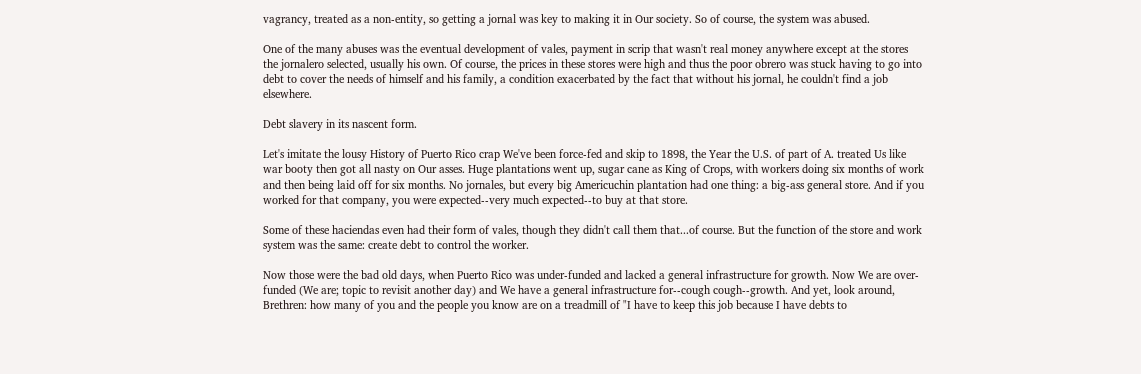vagrancy, treated as a non-entity, so getting a jornal was key to making it in Our society. So of course, the system was abused.

One of the many abuses was the eventual development of vales, payment in scrip that wasn't real money anywhere except at the stores the jornalero selected, usually his own. Of course, the prices in these stores were high and thus the poor obrero was stuck having to go into debt to cover the needs of himself and his family, a condition exacerbated by the fact that without his jornal, he couldn't find a job elsewhere.

Debt slavery in its nascent form.

Let's imitate the lousy History of Puerto Rico crap We've been force-fed and skip to 1898, the Year the U.S. of part of A. treated Us like war booty then got all nasty on Our asses. Huge plantations went up, sugar cane as King of Crops, with workers doing six months of work and then being laid off for six months. No jornales, but every big Americuchin plantation had one thing: a big-ass general store. And if you worked for that company, you were expected--very much expected--to buy at that store.

Some of these haciendas even had their form of vales, though they didn't call them that...of course. But the function of the store and work system was the same: create debt to control the worker.

Now those were the bad old days, when Puerto Rico was under-funded and lacked a general infrastructure for growth. Now We are over-funded (We are; topic to revisit another day) and We have a general infrastructure for--cough cough--growth. And yet, look around, Brethren: how many of you and the people you know are on a treadmill of "I have to keep this job because I have debts to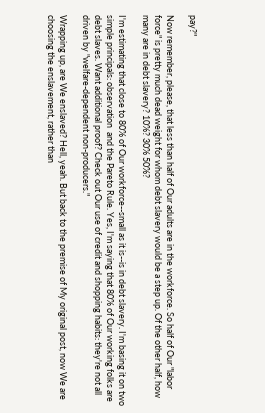pay?"

Now remember, please, that less than half of Our adults are in the workforce. So half of Our "labor force" is pretty much dead weight for whom debt slavery would be a step up. Of the other half, how many are in debt slavery? 10%? 30% 50%?

I'm estimating that close to 80% of Our workforce--small as it is--is in debt slavery. I'm basing it on two simple principals: observation  and the Pareto Rule. Yes, I'm saying that 80% of Our working folks are debt slaves. Want additional proof? Check out Our use of credit and shopping habits: they're not all driven by "welfare-dependent non-producers."

Wrapping up, are We enslaved? Hell, yeah. But back to the premise of My original post, now We are choosing the enslavement, rather than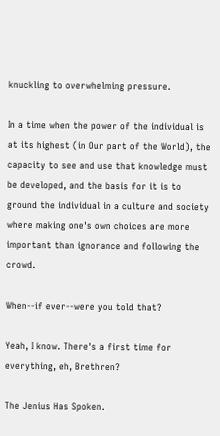knuckling to overwhelming pressure.

In a time when the power of the individual is at its highest (in Our part of the World), the capacity to see and use that knowledge must be developed, and the basis for it is to ground the individual in a culture and society where making one's own choices are more important than ignorance and following the crowd.

When--if ever--were you told that?

Yeah, I know. There's a first time for everything, eh, Brethren?

The Jenius Has Spoken.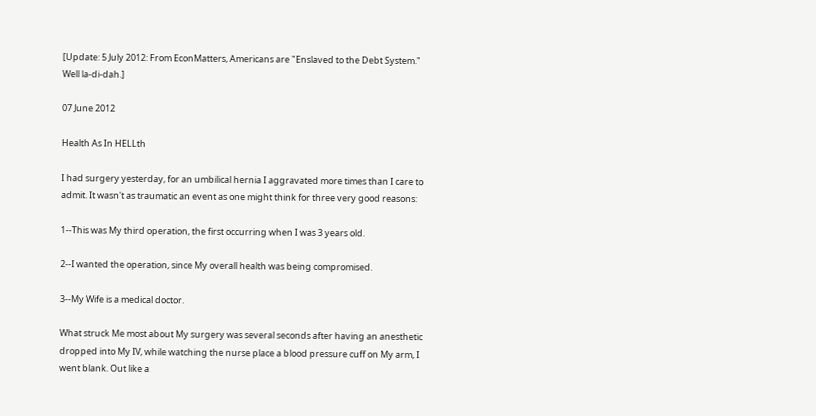[Update: 5 July 2012: From EconMatters, Americans are "Enslaved to the Debt System." Well la-di-dah.]

07 June 2012

Health As In HELLth

I had surgery yesterday, for an umbilical hernia I aggravated more times than I care to admit. It wasn't as traumatic an event as one might think for three very good reasons:

1--This was My third operation, the first occurring when I was 3 years old.

2--I wanted the operation, since My overall health was being compromised.

3--My Wife is a medical doctor.

What struck Me most about My surgery was several seconds after having an anesthetic dropped into My IV, while watching the nurse place a blood pressure cuff on My arm, I went blank. Out like a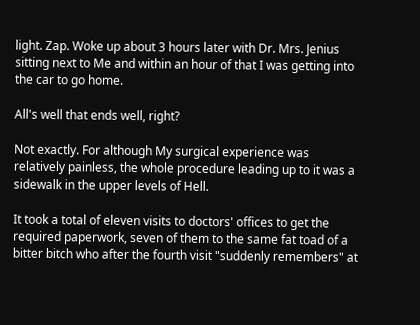light. Zap. Woke up about 3 hours later with Dr. Mrs. Jenius sitting next to Me and within an hour of that I was getting into the car to go home.

All's well that ends well, right?

Not exactly. For although My surgical experience was relatively painless, the whole procedure leading up to it was a sidewalk in the upper levels of Hell.

It took a total of eleven visits to doctors' offices to get the required paperwork, seven of them to the same fat toad of a bitter bitch who after the fourth visit "suddenly remembers" at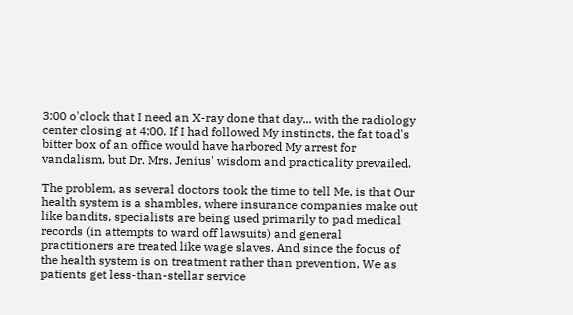3:00 o'clock that I need an X-ray done that day... with the radiology center closing at 4:00. If I had followed My instincts, the fat toad's bitter box of an office would have harbored My arrest for vandalism, but Dr. Mrs. Jenius' wisdom and practicality prevailed.

The problem, as several doctors took the time to tell Me, is that Our health system is a shambles, where insurance companies make out like bandits, specialists are being used primarily to pad medical records (in attempts to ward off lawsuits) and general practitioners are treated like wage slaves. And since the focus of the health system is on treatment rather than prevention, We as patients get less-than-stellar service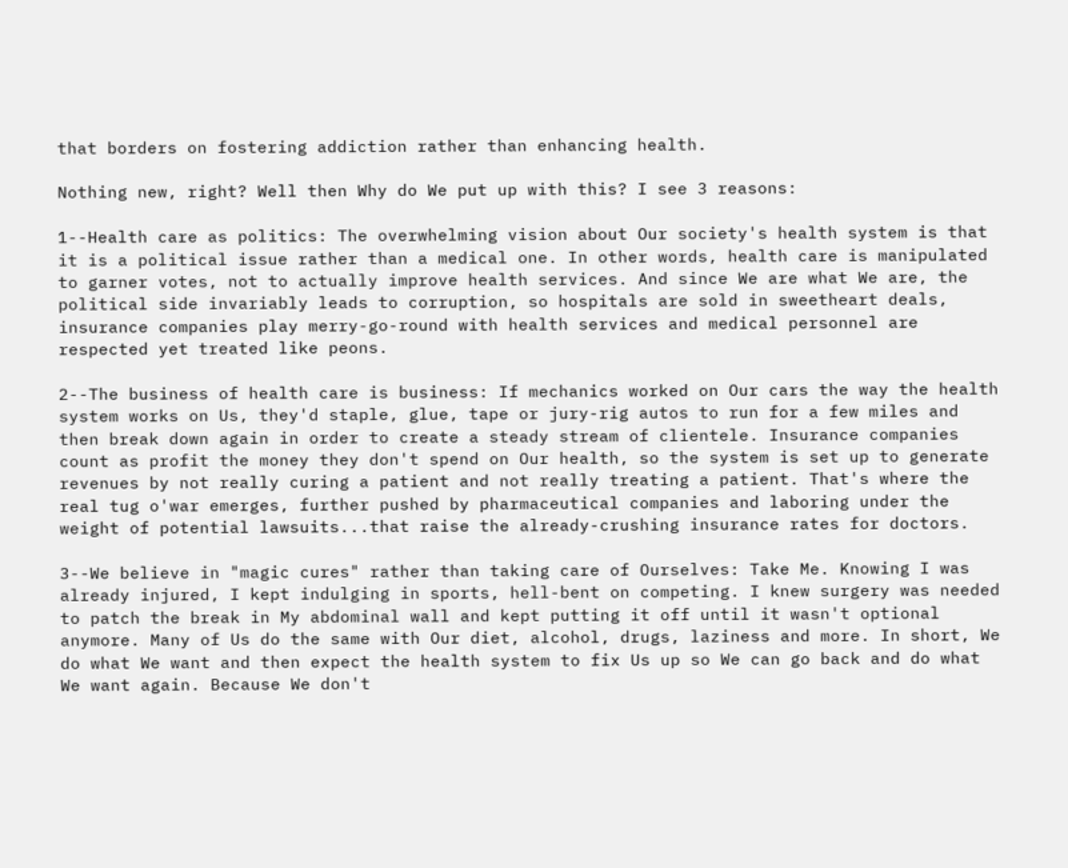that borders on fostering addiction rather than enhancing health.

Nothing new, right? Well then Why do We put up with this? I see 3 reasons:

1--Health care as politics: The overwhelming vision about Our society's health system is that it is a political issue rather than a medical one. In other words, health care is manipulated to garner votes, not to actually improve health services. And since We are what We are, the political side invariably leads to corruption, so hospitals are sold in sweetheart deals, insurance companies play merry-go-round with health services and medical personnel are respected yet treated like peons.

2--The business of health care is business: If mechanics worked on Our cars the way the health system works on Us, they'd staple, glue, tape or jury-rig autos to run for a few miles and then break down again in order to create a steady stream of clientele. Insurance companies count as profit the money they don't spend on Our health, so the system is set up to generate revenues by not really curing a patient and not really treating a patient. That's where the real tug o'war emerges, further pushed by pharmaceutical companies and laboring under the weight of potential lawsuits...that raise the already-crushing insurance rates for doctors.

3--We believe in "magic cures" rather than taking care of Ourselves: Take Me. Knowing I was already injured, I kept indulging in sports, hell-bent on competing. I knew surgery was needed to patch the break in My abdominal wall and kept putting it off until it wasn't optional anymore. Many of Us do the same with Our diet, alcohol, drugs, laziness and more. In short, We do what We want and then expect the health system to fix Us up so We can go back and do what We want again. Because We don't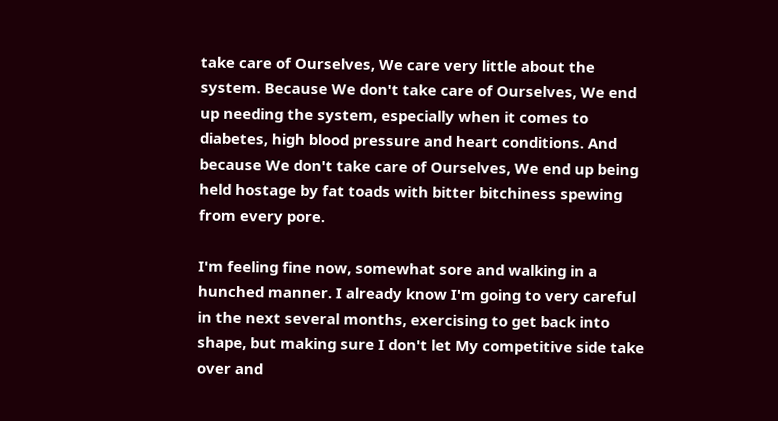take care of Ourselves, We care very little about the system. Because We don't take care of Ourselves, We end up needing the system, especially when it comes to diabetes, high blood pressure and heart conditions. And because We don't take care of Ourselves, We end up being held hostage by fat toads with bitter bitchiness spewing from every pore.

I'm feeling fine now, somewhat sore and walking in a hunched manner. I already know I'm going to very careful in the next several months, exercising to get back into shape, but making sure I don't let My competitive side take over and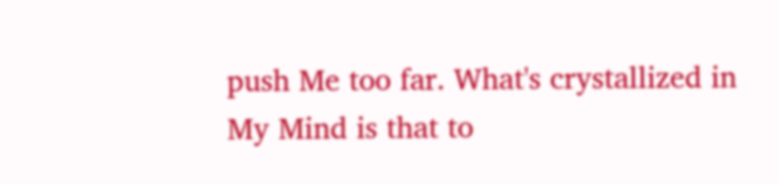push Me too far. What's crystallized in My Mind is that to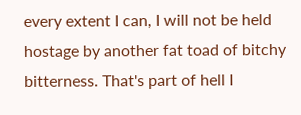every extent I can, I will not be held hostage by another fat toad of bitchy bitterness. That's part of hell I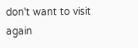don't want to visit again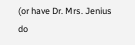(or have Dr. Mrs. Jenius do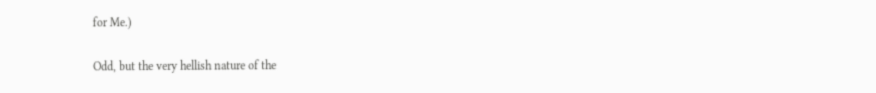for Me.)

Odd, but the very hellish nature of the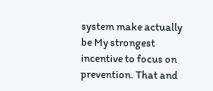system make actually be My strongest incentive to focus on prevention. That and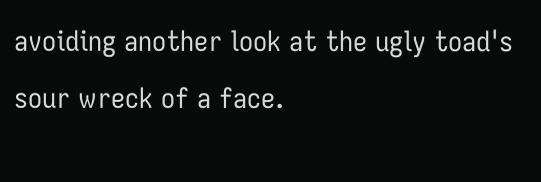avoiding another look at the ugly toad's sour wreck of a face.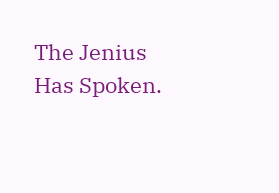The Jenius Has Spoken.